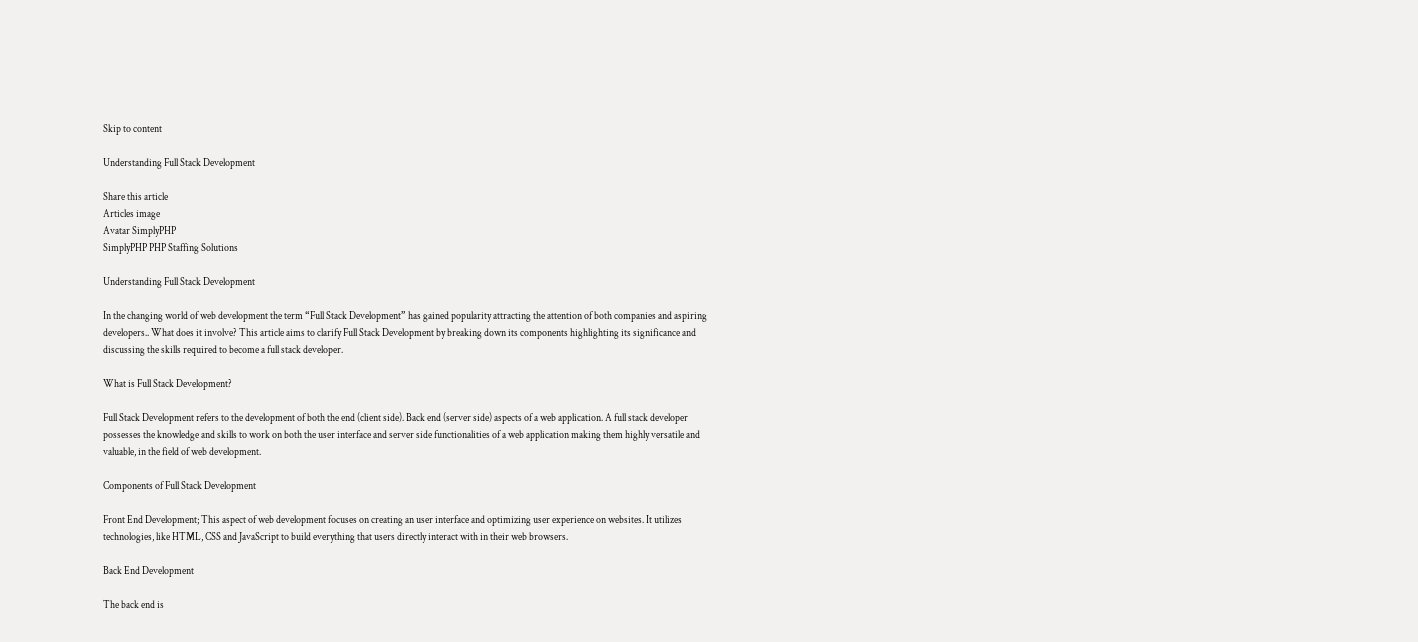Skip to content

Understanding Full Stack Development

Share this article
Articles image
Avatar SimplyPHP
SimplyPHP PHP Staffing Solutions

Understanding Full Stack Development

In the changing world of web development the term “Full Stack Development” has gained popularity attracting the attention of both companies and aspiring developers.. What does it involve? This article aims to clarify Full Stack Development by breaking down its components highlighting its significance and discussing the skills required to become a full stack developer.

What is Full Stack Development?

Full Stack Development refers to the development of both the end (client side). Back end (server side) aspects of a web application. A full stack developer possesses the knowledge and skills to work on both the user interface and server side functionalities of a web application making them highly versatile and valuable, in the field of web development.

Components of Full Stack Development

Front End Development; This aspect of web development focuses on creating an user interface and optimizing user experience on websites. It utilizes technologies, like HTML, CSS and JavaScript to build everything that users directly interact with in their web browsers.

Back End Development

The back end is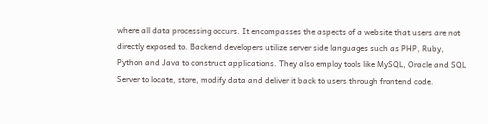where all data processing occurs. It encompasses the aspects of a website that users are not directly exposed to. Backend developers utilize server side languages such as PHP, Ruby, Python and Java to construct applications. They also employ tools like MySQL, Oracle and SQL Server to locate, store, modify data and deliver it back to users through frontend code.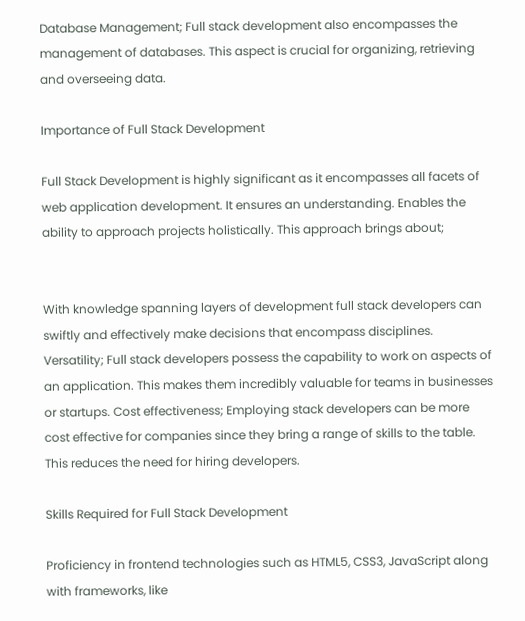Database Management; Full stack development also encompasses the management of databases. This aspect is crucial for organizing, retrieving and overseeing data.

Importance of Full Stack Development

Full Stack Development is highly significant as it encompasses all facets of web application development. It ensures an understanding. Enables the ability to approach projects holistically. This approach brings about;


With knowledge spanning layers of development full stack developers can swiftly and effectively make decisions that encompass disciplines. Versatility; Full stack developers possess the capability to work on aspects of an application. This makes them incredibly valuable for teams in businesses or startups. Cost effectiveness; Employing stack developers can be more cost effective for companies since they bring a range of skills to the table. This reduces the need for hiring developers.

Skills Required for Full Stack Development

Proficiency in frontend technologies such as HTML5, CSS3, JavaScript along with frameworks, like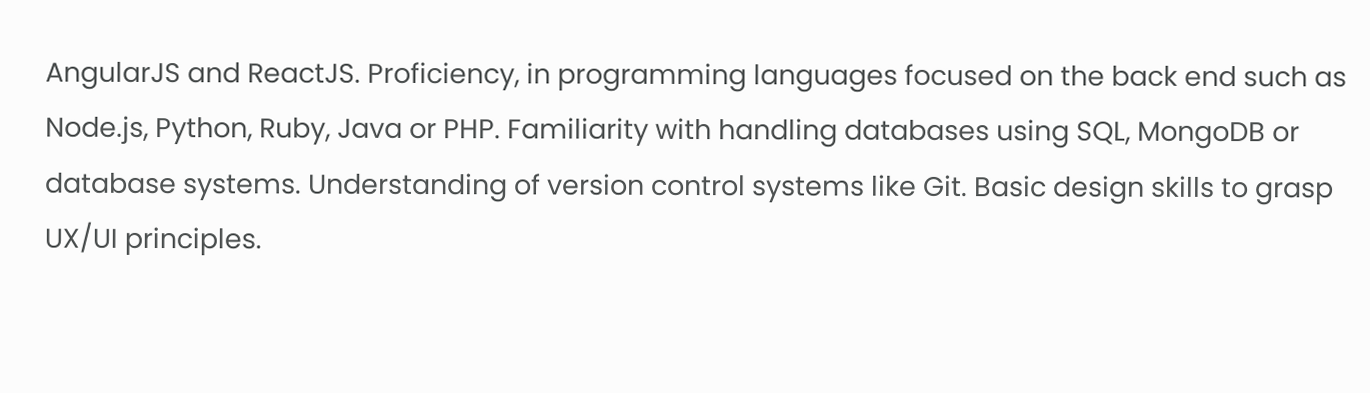AngularJS and ReactJS. Proficiency, in programming languages focused on the back end such as Node.js, Python, Ruby, Java or PHP. Familiarity with handling databases using SQL, MongoDB or database systems. Understanding of version control systems like Git. Basic design skills to grasp UX/UI principles.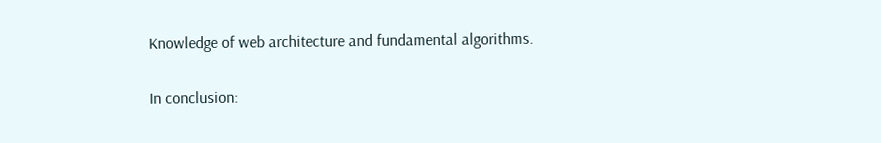Knowledge of web architecture and fundamental algorithms.

In conclusion: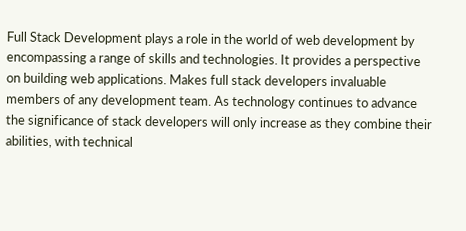Full Stack Development plays a role in the world of web development by encompassing a range of skills and technologies. It provides a perspective on building web applications. Makes full stack developers invaluable members of any development team. As technology continues to advance the significance of stack developers will only increase as they combine their abilities, with technical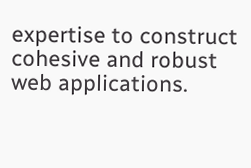expertise to construct cohesive and robust web applications.